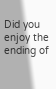Did you enjoy the ending of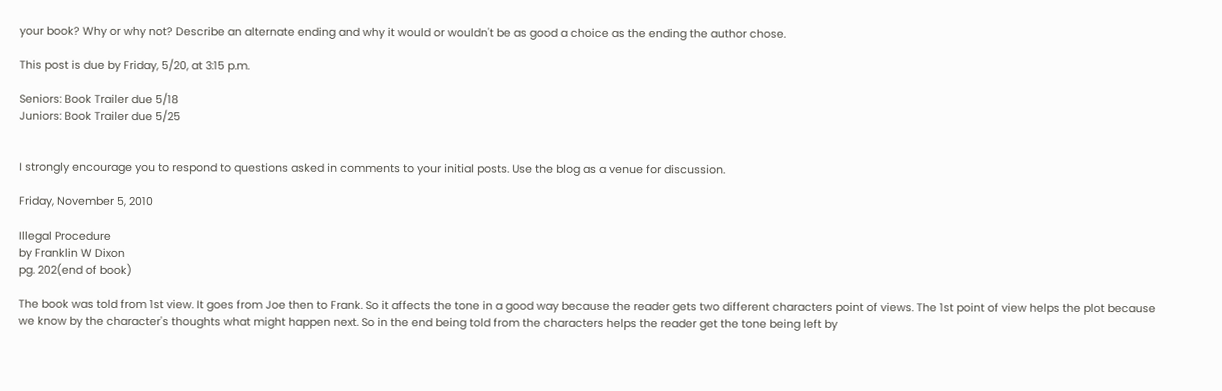your book? Why or why not? Describe an alternate ending and why it would or wouldn't be as good a choice as the ending the author chose.

This post is due by Friday, 5/20, at 3:15 p.m.

Seniors: Book Trailer due 5/18
Juniors: Book Trailer due 5/25


I strongly encourage you to respond to questions asked in comments to your initial posts. Use the blog as a venue for discussion.

Friday, November 5, 2010

Illegal Procedure
by Franklin W Dixon
pg. 202(end of book)

The book was told from 1st view. It goes from Joe then to Frank. So it affects the tone in a good way because the reader gets two different characters point of views. The 1st point of view helps the plot because we know by the character's thoughts what might happen next. So in the end being told from the characters helps the reader get the tone being left by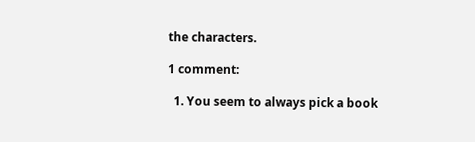the characters.

1 comment:

  1. You seem to always pick a book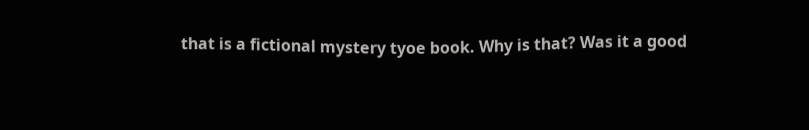that is a fictional mystery tyoe book. Why is that? Was it a good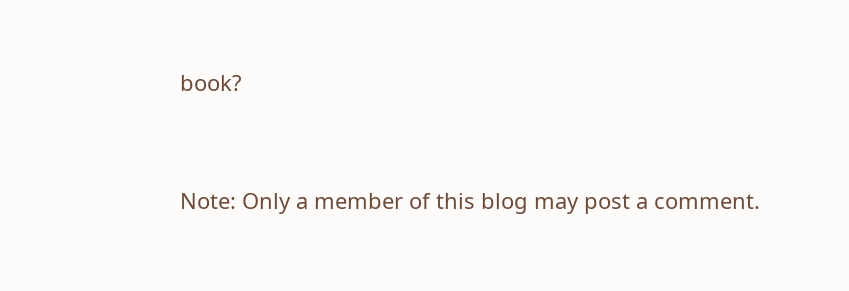book?


Note: Only a member of this blog may post a comment.